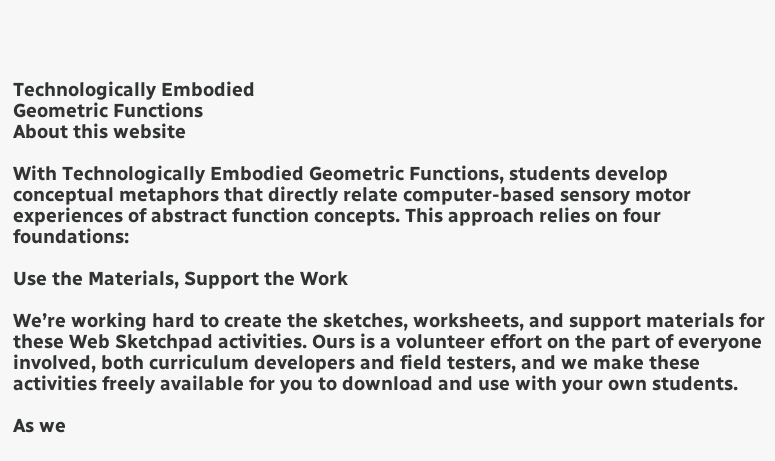Technologically Embodied
Geometric Functions
About this website

With Technologically Embodied Geometric Functions, students develop conceptual metaphors that directly relate computer-based sensory motor experiences of abstract function concepts. This approach relies on four foundations:

Use the Materials, Support the Work

We’re working hard to create the sketches, worksheets, and support materials for these Web Sketchpad activities. Ours is a volunteer effort on the part of everyone involved, both curriculum developers and field testers, and we make these activities freely available for you to download and use with your own students.

As we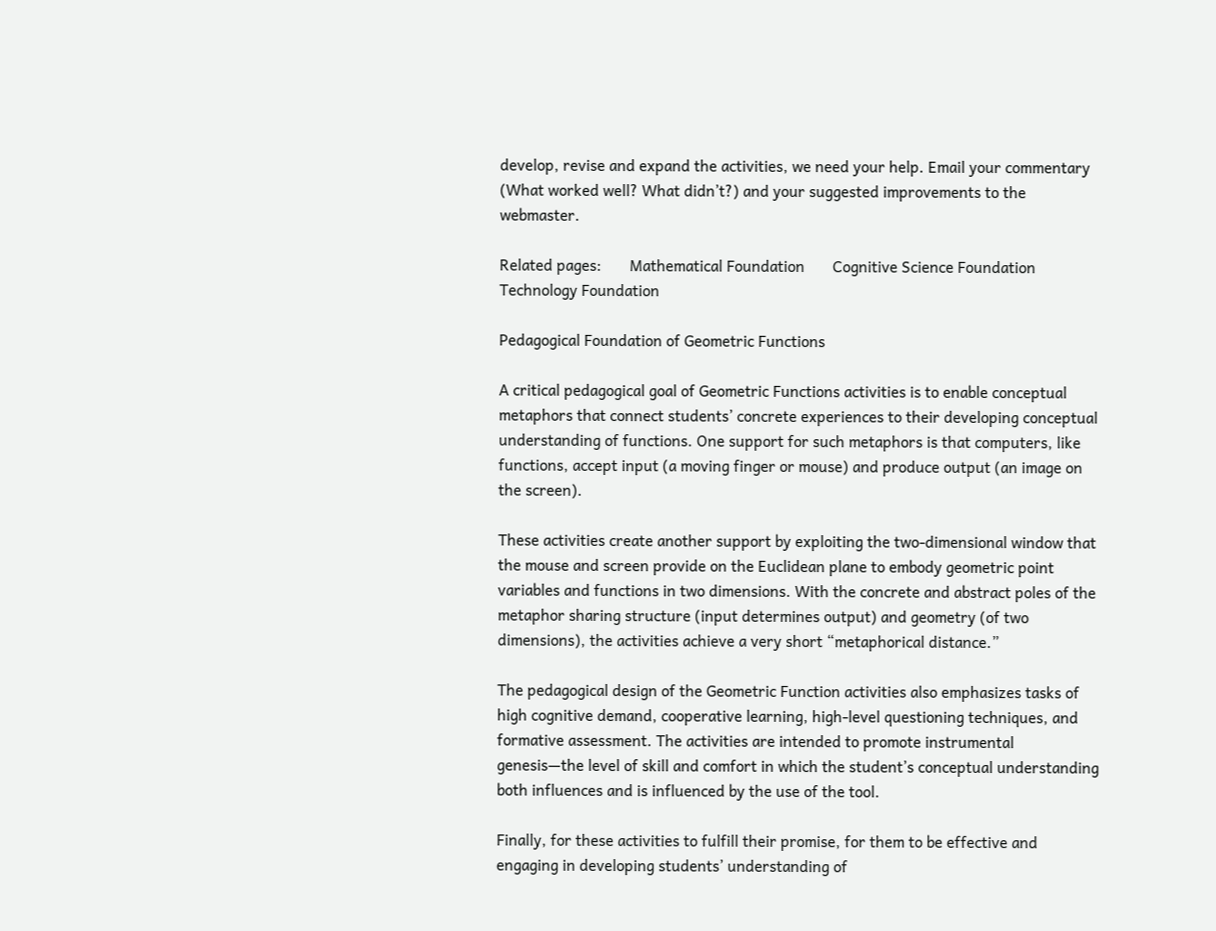develop, revise and expand the activities, we need your help. Email your commentary (What worked well? What didn’t?) and your suggested improvements to the webmaster.

Related pages:       Mathematical Foundation       Cognitive Science Foundation       Technology Foundation

Pedagogical Foundation of Geometric Functions

A critical pedagogical goal of Geometric Functions activities is to enable conceptual metaphors that connect students’ concrete experiences to their developing conceptual understanding of functions. One support for such metaphors is that computers, like functions, accept input (a moving finger or mouse) and produce output (an image on the screen).

These activities create another support by exploiting the two-dimensional window that the mouse and screen provide on the Euclidean plane to embody geometric point variables and functions in two dimensions. With the concrete and abstract poles of the metaphor sharing structure (input determines output) and geometry (of two dimensions), the activities achieve a very short “metaphorical distance.”

The pedagogical design of the Geometric Function activities also emphasizes tasks of high cognitive demand, cooperative learning, high-level questioning techniques, and formative assessment. The activities are intended to promote instrumental genesis—the level of skill and comfort in which the student’s conceptual understanding both influences and is influenced by the use of the tool.

Finally, for these activities to fulfill their promise, for them to be effective and engaging in developing students’ understanding of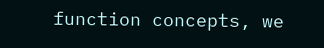function concepts, we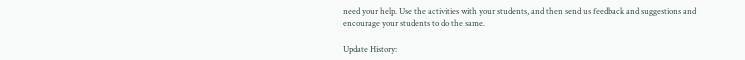need your help. Use the activities with your students, and then send us feedback and suggestions and encourage your students to do the same.

Update History: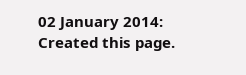02 January 2014: Created this page.